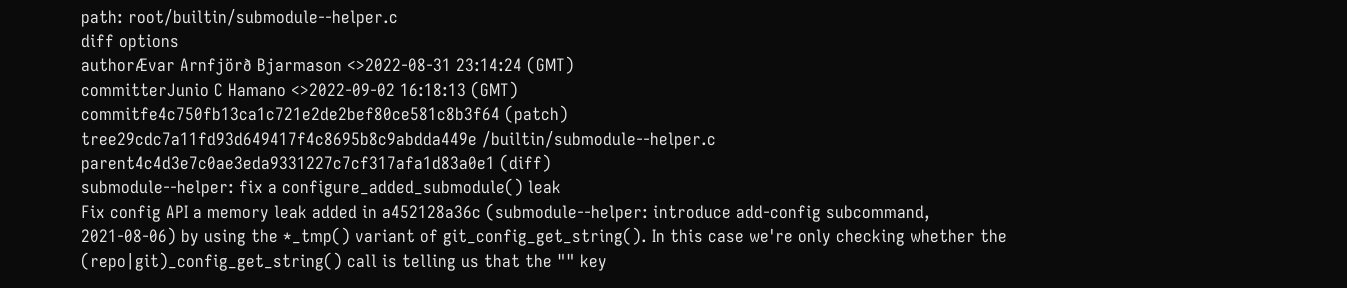path: root/builtin/submodule--helper.c
diff options
authorÆvar Arnfjörð Bjarmason <>2022-08-31 23:14:24 (GMT)
committerJunio C Hamano <>2022-09-02 16:18:13 (GMT)
commitfe4c750fb13ca1c721e2de2bef80ce581c8b3f64 (patch)
tree29cdc7a11fd93d649417f4c8695b8c9abdda449e /builtin/submodule--helper.c
parent4c4d3e7c0ae3eda9331227c7cf317afa1d83a0e1 (diff)
submodule--helper: fix a configure_added_submodule() leak
Fix config API a memory leak added in a452128a36c (submodule--helper: introduce add-config subcommand, 2021-08-06) by using the *_tmp() variant of git_config_get_string(). In this case we're only checking whether the (repo|git)_config_get_string() call is telling us that the "" key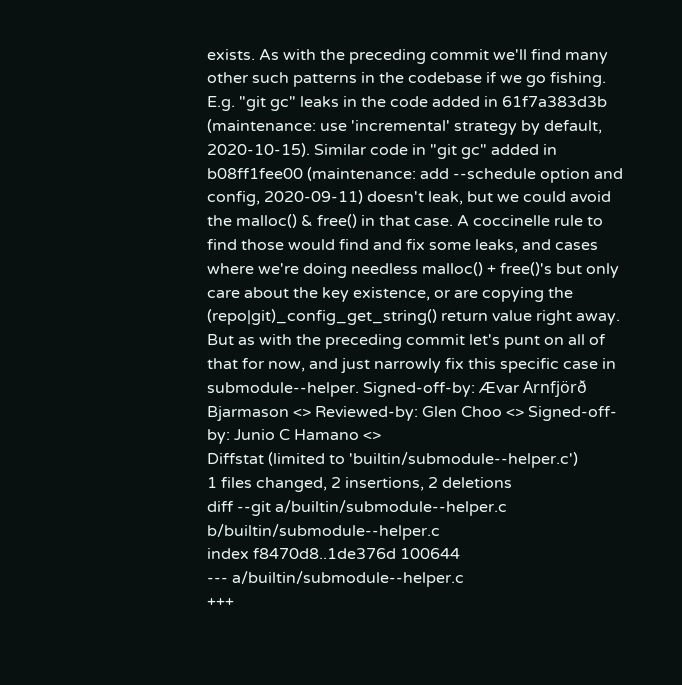exists. As with the preceding commit we'll find many other such patterns in the codebase if we go fishing. E.g. "git gc" leaks in the code added in 61f7a383d3b (maintenance: use 'incremental' strategy by default, 2020-10-15). Similar code in "git gc" added in b08ff1fee00 (maintenance: add --schedule option and config, 2020-09-11) doesn't leak, but we could avoid the malloc() & free() in that case. A coccinelle rule to find those would find and fix some leaks, and cases where we're doing needless malloc() + free()'s but only care about the key existence, or are copying the (repo|git)_config_get_string() return value right away. But as with the preceding commit let's punt on all of that for now, and just narrowly fix this specific case in submodule--helper. Signed-off-by: Ævar Arnfjörð Bjarmason <> Reviewed-by: Glen Choo <> Signed-off-by: Junio C Hamano <>
Diffstat (limited to 'builtin/submodule--helper.c')
1 files changed, 2 insertions, 2 deletions
diff --git a/builtin/submodule--helper.c b/builtin/submodule--helper.c
index f8470d8..1de376d 100644
--- a/builtin/submodule--helper.c
+++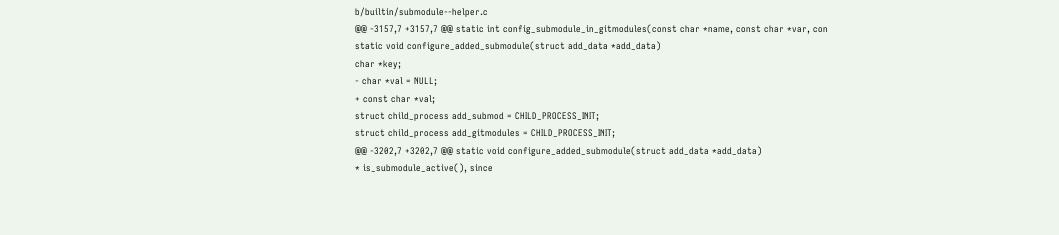b/builtin/submodule--helper.c
@@ -3157,7 +3157,7 @@ static int config_submodule_in_gitmodules(const char *name, const char *var, con
static void configure_added_submodule(struct add_data *add_data)
char *key;
- char *val = NULL;
+ const char *val;
struct child_process add_submod = CHILD_PROCESS_INIT;
struct child_process add_gitmodules = CHILD_PROCESS_INIT;
@@ -3202,7 +3202,7 @@ static void configure_added_submodule(struct add_data *add_data)
* is_submodule_active(), since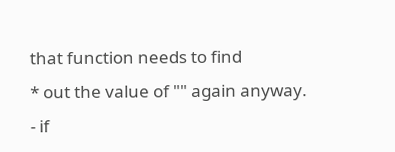that function needs to find
* out the value of "" again anyway.
- if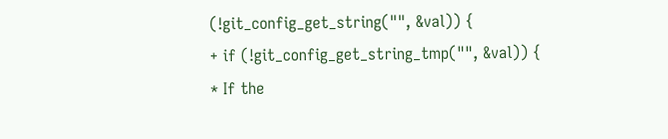(!git_config_get_string("", &val)) {
+ if (!git_config_get_string_tmp("", &val)) {
* If the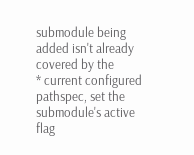submodule being added isn't already covered by the
* current configured pathspec, set the submodule's active flag